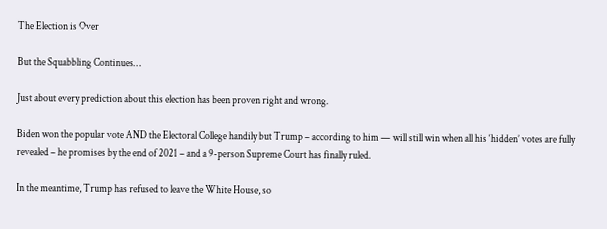The Election is Over

But the Squabbling Continues…

Just about every prediction about this election has been proven right and wrong.

Biden won the popular vote AND the Electoral College handily but Trump – according to him — will still win when all his ‘hidden’ votes are fully revealed – he promises by the end of 2021 – and a 9-person Supreme Court has finally ruled.

In the meantime, Trump has refused to leave the White House, so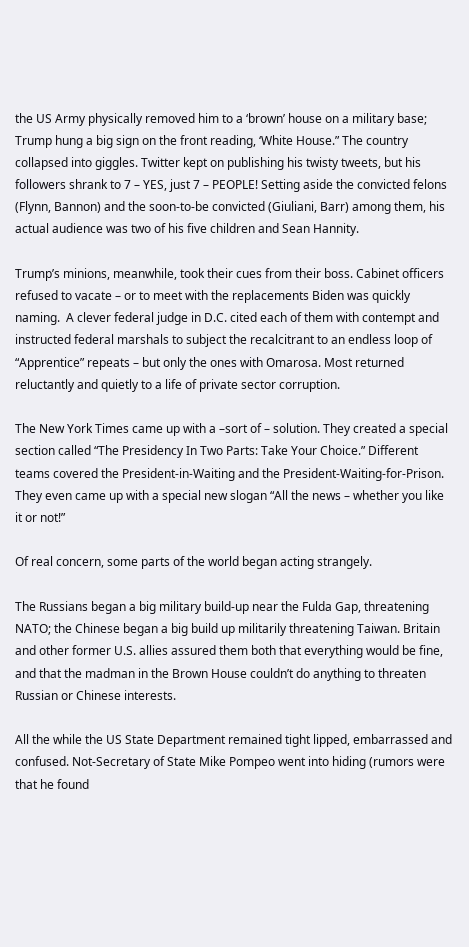the US Army physically removed him to a ‘brown’ house on a military base; Trump hung a big sign on the front reading, ‘White House.” The country collapsed into giggles. Twitter kept on publishing his twisty tweets, but his followers shrank to 7 – YES, just 7 – PEOPLE! Setting aside the convicted felons (Flynn, Bannon) and the soon-to-be convicted (Giuliani, Barr) among them, his actual audience was two of his five children and Sean Hannity.

Trump’s minions, meanwhile, took their cues from their boss. Cabinet officers refused to vacate – or to meet with the replacements Biden was quickly naming.  A clever federal judge in D.C. cited each of them with contempt and instructed federal marshals to subject the recalcitrant to an endless loop of “Apprentice” repeats – but only the ones with Omarosa. Most returned reluctantly and quietly to a life of private sector corruption.

The New York Times came up with a –sort of – solution. They created a special section called “The Presidency In Two Parts: Take Your Choice.” Different teams covered the President-in-Waiting and the President-Waiting-for-Prison. They even came up with a special new slogan “All the news – whether you like it or not!”

Of real concern, some parts of the world began acting strangely.

The Russians began a big military build-up near the Fulda Gap, threatening NATO; the Chinese began a big build up militarily threatening Taiwan. Britain and other former U.S. allies assured them both that everything would be fine, and that the madman in the Brown House couldn’t do anything to threaten Russian or Chinese interests.

All the while the US State Department remained tight lipped, embarrassed and confused. Not-Secretary of State Mike Pompeo went into hiding (rumors were that he found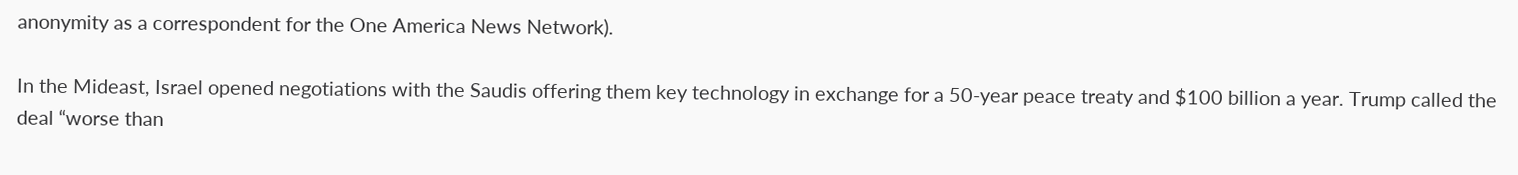anonymity as a correspondent for the One America News Network).

In the Mideast, Israel opened negotiations with the Saudis offering them key technology in exchange for a 50-year peace treaty and $100 billion a year. Trump called the deal “worse than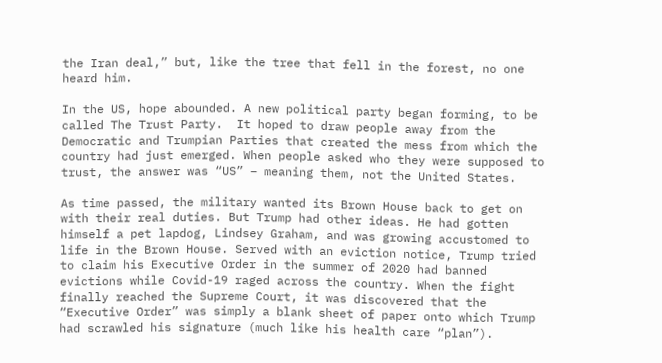the Iran deal,” but, like the tree that fell in the forest, no one heard him.

In the US, hope abounded. A new political party began forming, to be called The Trust Party.  It hoped to draw people away from the Democratic and Trumpian Parties that created the mess from which the country had just emerged. When people asked who they were supposed to trust, the answer was “US” – meaning them, not the United States.

As time passed, the military wanted its Brown House back to get on with their real duties. But Trump had other ideas. He had gotten himself a pet lapdog, Lindsey Graham, and was growing accustomed to life in the Brown House. Served with an eviction notice, Trump tried to claim his Executive Order in the summer of 2020 had banned evictions while Covid-19 raged across the country. When the fight finally reached the Supreme Court, it was discovered that the “Executive Order” was simply a blank sheet of paper onto which Trump had scrawled his signature (much like his health care “plan”).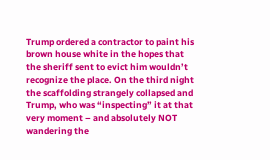Trump ordered a contractor to paint his brown house white in the hopes that the sheriff sent to evict him wouldn’t recognize the place. On the third night the scaffolding strangely collapsed and Trump, who was “inspecting” it at that very moment – and absolutely NOT wandering the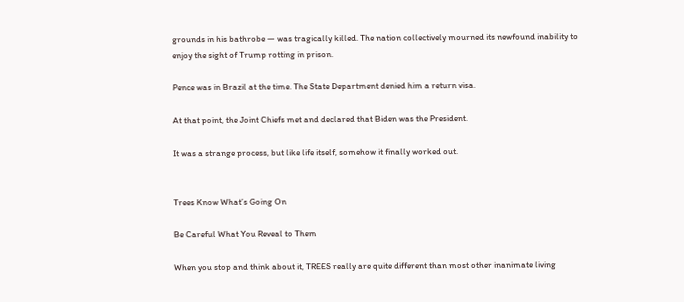grounds in his bathrobe — was tragically killed. The nation collectively mourned its newfound inability to enjoy the sight of Trump rotting in prison.

Pence was in Brazil at the time. The State Department denied him a return visa.

At that point, the Joint Chiefs met and declared that Biden was the President.

It was a strange process, but like life itself, somehow it finally worked out.


Trees Know What’s Going On

Be Careful What You Reveal to Them

When you stop and think about it, TREES really are quite different than most other inanimate living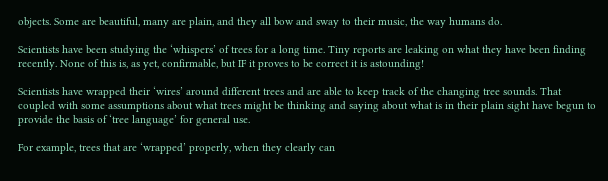objects. Some are beautiful, many are plain, and they all bow and sway to their music, the way humans do.

Scientists have been studying the ‘whispers’ of trees for a long time. Tiny reports are leaking on what they have been finding recently. None of this is, as yet, confirmable, but IF it proves to be correct it is astounding!

Scientists have wrapped their ‘wires’ around different trees and are able to keep track of the changing tree sounds. That coupled with some assumptions about what trees might be thinking and saying about what is in their plain sight have begun to provide the basis of ‘tree language’ for general use.

For example, trees that are ‘wrapped’ properly, when they clearly can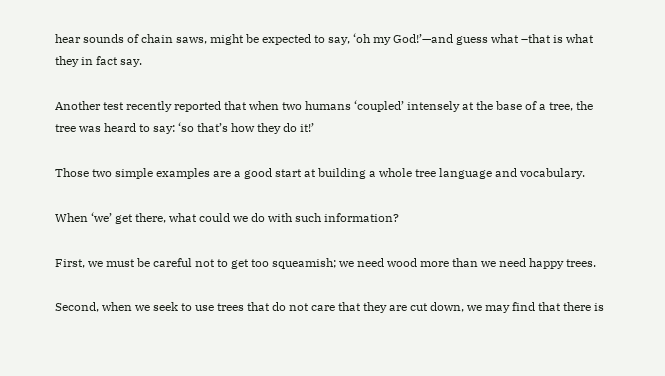hear sounds of chain saws, might be expected to say, ‘oh my God!’—and guess what –that is what they in fact say.

Another test recently reported that when two humans ‘coupled’ intensely at the base of a tree, the tree was heard to say: ‘so that’s how they do it!’

Those two simple examples are a good start at building a whole tree language and vocabulary.

When ‘we’ get there, what could we do with such information?

First, we must be careful not to get too squeamish; we need wood more than we need happy trees.

Second, when we seek to use trees that do not care that they are cut down, we may find that there is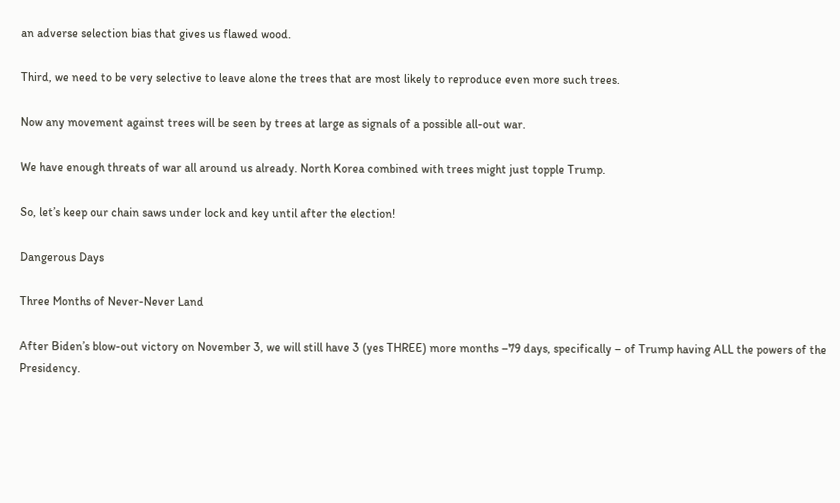an adverse selection bias that gives us flawed wood.

Third, we need to be very selective to leave alone the trees that are most likely to reproduce even more such trees.

Now any movement against trees will be seen by trees at large as signals of a possible all-out war.

We have enough threats of war all around us already. North Korea combined with trees might just topple Trump.

So, let’s keep our chain saws under lock and key until after the election!

Dangerous Days

Three Months of Never-Never Land

After Biden’s blow-out victory on November 3, we will still have 3 (yes THREE) more months –79 days, specifically – of Trump having ALL the powers of the Presidency.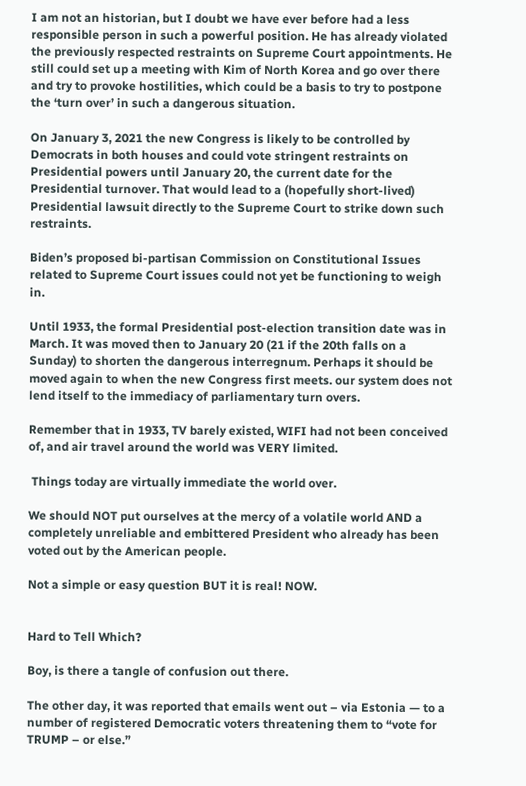I am not an historian, but I doubt we have ever before had a less responsible person in such a powerful position. He has already violated the previously respected restraints on Supreme Court appointments. He still could set up a meeting with Kim of North Korea and go over there and try to provoke hostilities, which could be a basis to try to postpone the ‘turn over’ in such a dangerous situation.

On January 3, 2021 the new Congress is likely to be controlled by Democrats in both houses and could vote stringent restraints on Presidential powers until January 20, the current date for the Presidential turnover. That would lead to a (hopefully short-lived) Presidential lawsuit directly to the Supreme Court to strike down such restraints.

Biden’s proposed bi-partisan Commission on Constitutional Issues related to Supreme Court issues could not yet be functioning to weigh in.

Until 1933, the formal Presidential post-election transition date was in March. It was moved then to January 20 (21 if the 20th falls on a Sunday) to shorten the dangerous interregnum. Perhaps it should be moved again to when the new Congress first meets. our system does not lend itself to the immediacy of parliamentary turn overs.

Remember that in 1933, TV barely existed, WIFI had not been conceived of, and air travel around the world was VERY limited.

 Things today are virtually immediate the world over.

We should NOT put ourselves at the mercy of a volatile world AND a completely unreliable and embittered President who already has been voted out by the American people.

Not a simple or easy question BUT it is real! NOW.


Hard to Tell Which?

Boy, is there a tangle of confusion out there.

The other day, it was reported that emails went out – via Estonia — to a number of registered Democratic voters threatening them to “vote for TRUMP – or else.”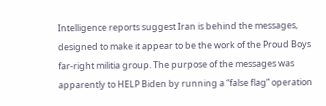Intelligence reports suggest Iran is behind the messages, designed to make it appear to be the work of the Proud Boys far-right militia group. The purpose of the messages was apparently to HELP Biden by running a “false flag” operation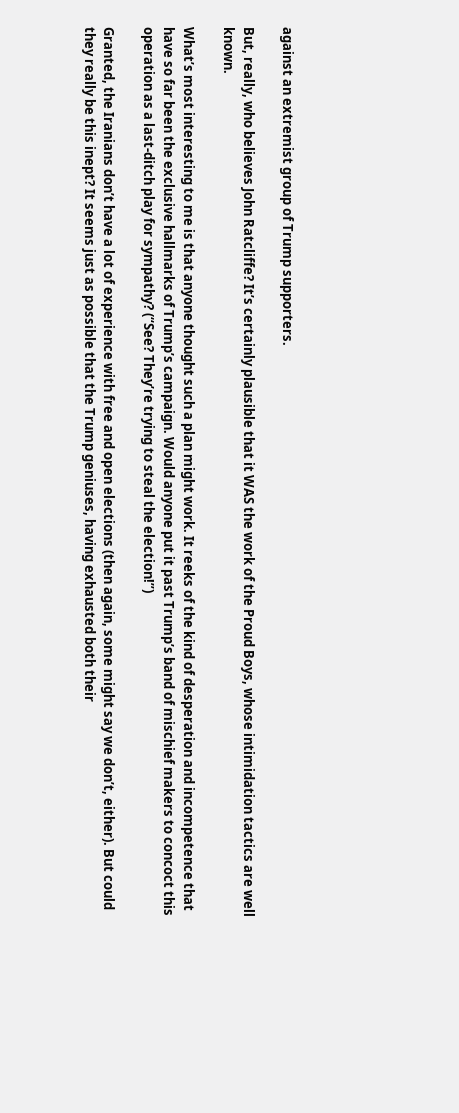against an extremist group of Trump supporters.

But, really, who believes John Ratcliffe? It’s certainly plausible that it WAS the work of the Proud Boys, whose intimidation tactics are well known.

What’s most interesting to me is that anyone thought such a plan might work. It reeks of the kind of desperation and incompetence that have so far been the exclusive hallmarks of Trump’s campaign. Would anyone put it past Trump’s band of mischief makers to concoct this operation as a last-ditch play for sympathy? (“See? They’re trying to steal the election!”)

Granted, the Iranians don’t have a lot of experience with free and open elections (then again, some might say we don’t, either). But could they really be this inept? It seems just as possible that the Trump geniuses, having exhausted both their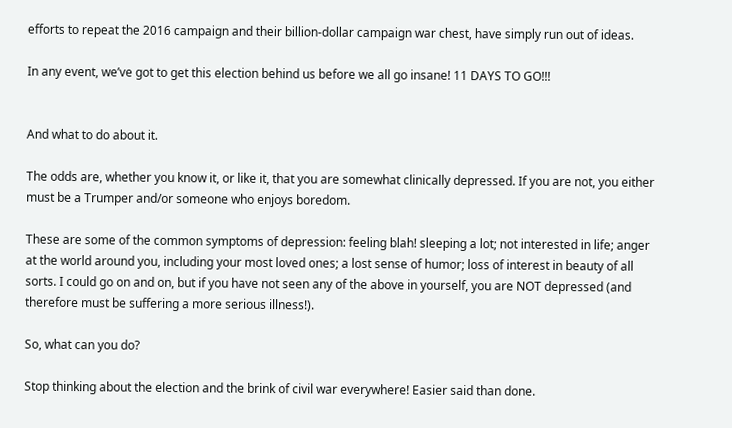efforts to repeat the 2016 campaign and their billion-dollar campaign war chest, have simply run out of ideas.

In any event, we’ve got to get this election behind us before we all go insane! 11 DAYS TO GO!!!


And what to do about it.

The odds are, whether you know it, or like it, that you are somewhat clinically depressed. If you are not, you either must be a Trumper and/or someone who enjoys boredom.

These are some of the common symptoms of depression: feeling blah! sleeping a lot; not interested in life; anger at the world around you, including your most loved ones; a lost sense of humor; loss of interest in beauty of all sorts. I could go on and on, but if you have not seen any of the above in yourself, you are NOT depressed (and therefore must be suffering a more serious illness!).

So, what can you do?

Stop thinking about the election and the brink of civil war everywhere! Easier said than done.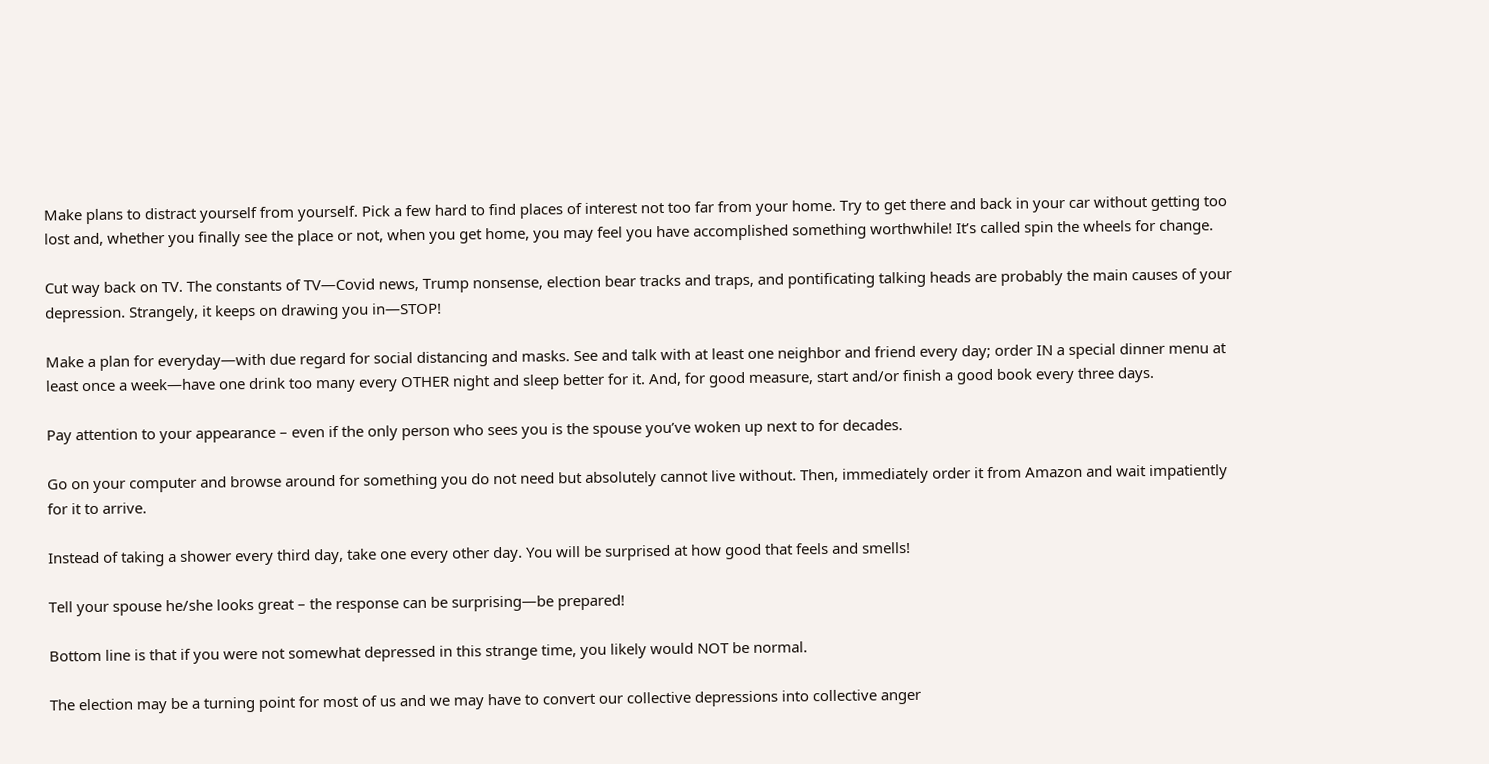Make plans to distract yourself from yourself. Pick a few hard to find places of interest not too far from your home. Try to get there and back in your car without getting too lost and, whether you finally see the place or not, when you get home, you may feel you have accomplished something worthwhile! It’s called spin the wheels for change.

Cut way back on TV. The constants of TV—Covid news, Trump nonsense, election bear tracks and traps, and pontificating talking heads are probably the main causes of your depression. Strangely, it keeps on drawing you in—STOP!

Make a plan for everyday—with due regard for social distancing and masks. See and talk with at least one neighbor and friend every day; order IN a special dinner menu at least once a week—have one drink too many every OTHER night and sleep better for it. And, for good measure, start and/or finish a good book every three days.

Pay attention to your appearance – even if the only person who sees you is the spouse you’ve woken up next to for decades.

Go on your computer and browse around for something you do not need but absolutely cannot live without. Then, immediately order it from Amazon and wait impatiently for it to arrive.

Instead of taking a shower every third day, take one every other day. You will be surprised at how good that feels and smells!

Tell your spouse he/she looks great – the response can be surprising—be prepared!

Bottom line is that if you were not somewhat depressed in this strange time, you likely would NOT be normal.

The election may be a turning point for most of us and we may have to convert our collective depressions into collective anger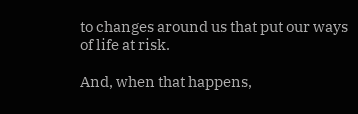to changes around us that put our ways of life at risk.

And, when that happens,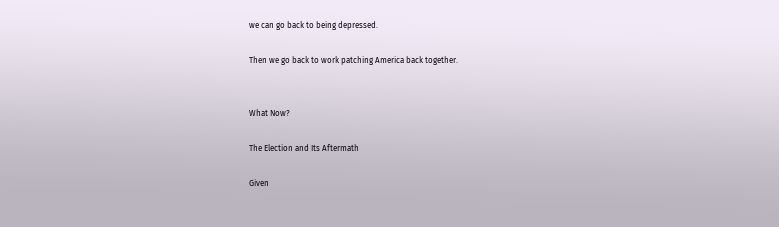we can go back to being depressed.

Then we go back to work patching America back together.


What Now?

The Election and Its Aftermath

Given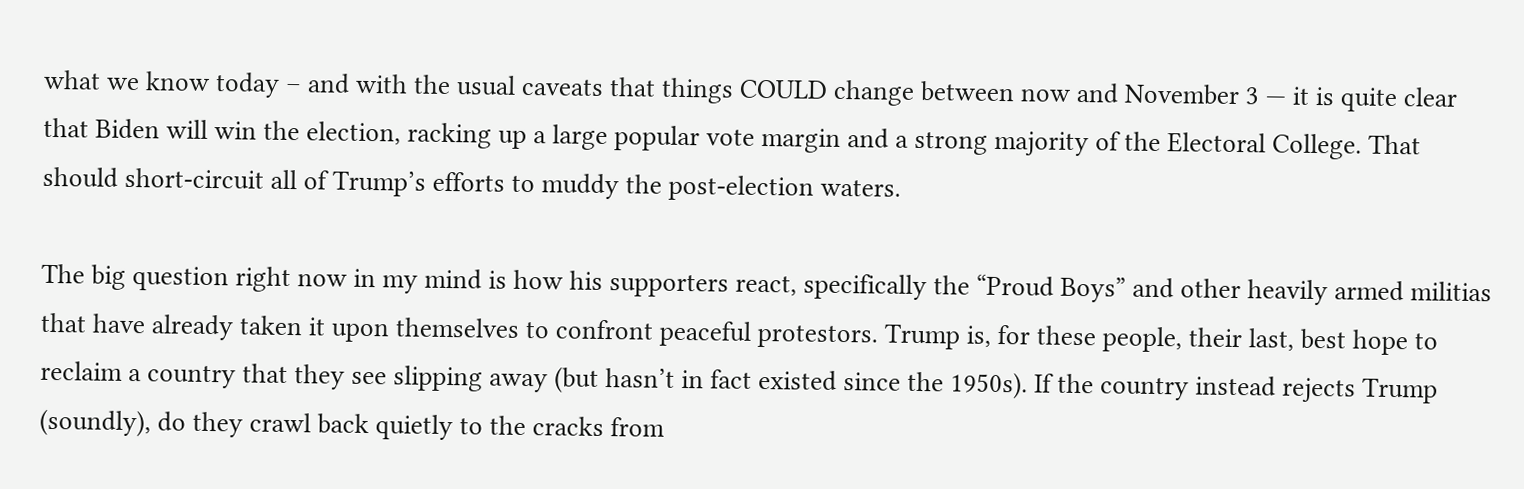what we know today – and with the usual caveats that things COULD change between now and November 3 — it is quite clear that Biden will win the election, racking up a large popular vote margin and a strong majority of the Electoral College. That should short-circuit all of Trump’s efforts to muddy the post-election waters.

The big question right now in my mind is how his supporters react, specifically the “Proud Boys” and other heavily armed militias that have already taken it upon themselves to confront peaceful protestors. Trump is, for these people, their last, best hope to reclaim a country that they see slipping away (but hasn’t in fact existed since the 1950s). If the country instead rejects Trump (soundly), do they crawl back quietly to the cracks from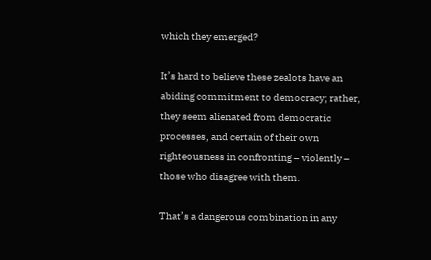which they emerged?

It’s hard to believe these zealots have an abiding commitment to democracy; rather, they seem alienated from democratic processes, and certain of their own righteousness in confronting – violently – those who disagree with them.

That’s a dangerous combination in any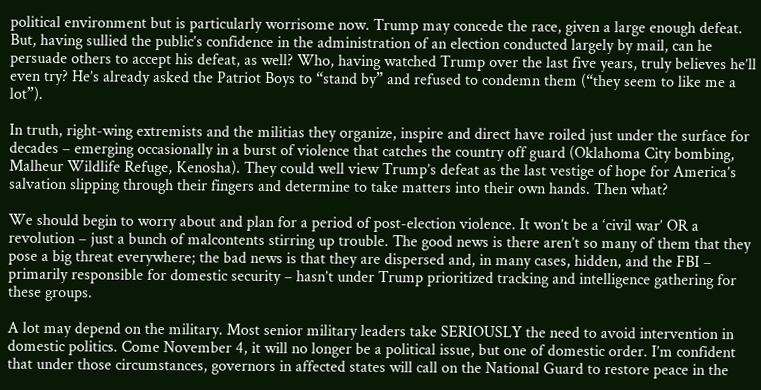political environment but is particularly worrisome now. Trump may concede the race, given a large enough defeat. But, having sullied the public’s confidence in the administration of an election conducted largely by mail, can he persuade others to accept his defeat, as well? Who, having watched Trump over the last five years, truly believes he’ll even try? He’s already asked the Patriot Boys to “stand by” and refused to condemn them (“they seem to like me a lot”).

In truth, right-wing extremists and the militias they organize, inspire and direct have roiled just under the surface for decades – emerging occasionally in a burst of violence that catches the country off guard (Oklahoma City bombing, Malheur Wildlife Refuge, Kenosha). They could well view Trump’s defeat as the last vestige of hope for America’s salvation slipping through their fingers and determine to take matters into their own hands. Then what?

We should begin to worry about and plan for a period of post-election violence. It won’t be a ‘civil war’ OR a revolution – just a bunch of malcontents stirring up trouble. The good news is there aren’t so many of them that they pose a big threat everywhere; the bad news is that they are dispersed and, in many cases, hidden, and the FBI – primarily responsible for domestic security – hasn’t under Trump prioritized tracking and intelligence gathering for these groups.

A lot may depend on the military. Most senior military leaders take SERIOUSLY the need to avoid intervention in domestic politics. Come November 4, it will no longer be a political issue, but one of domestic order. I’m confident that under those circumstances, governors in affected states will call on the National Guard to restore peace in the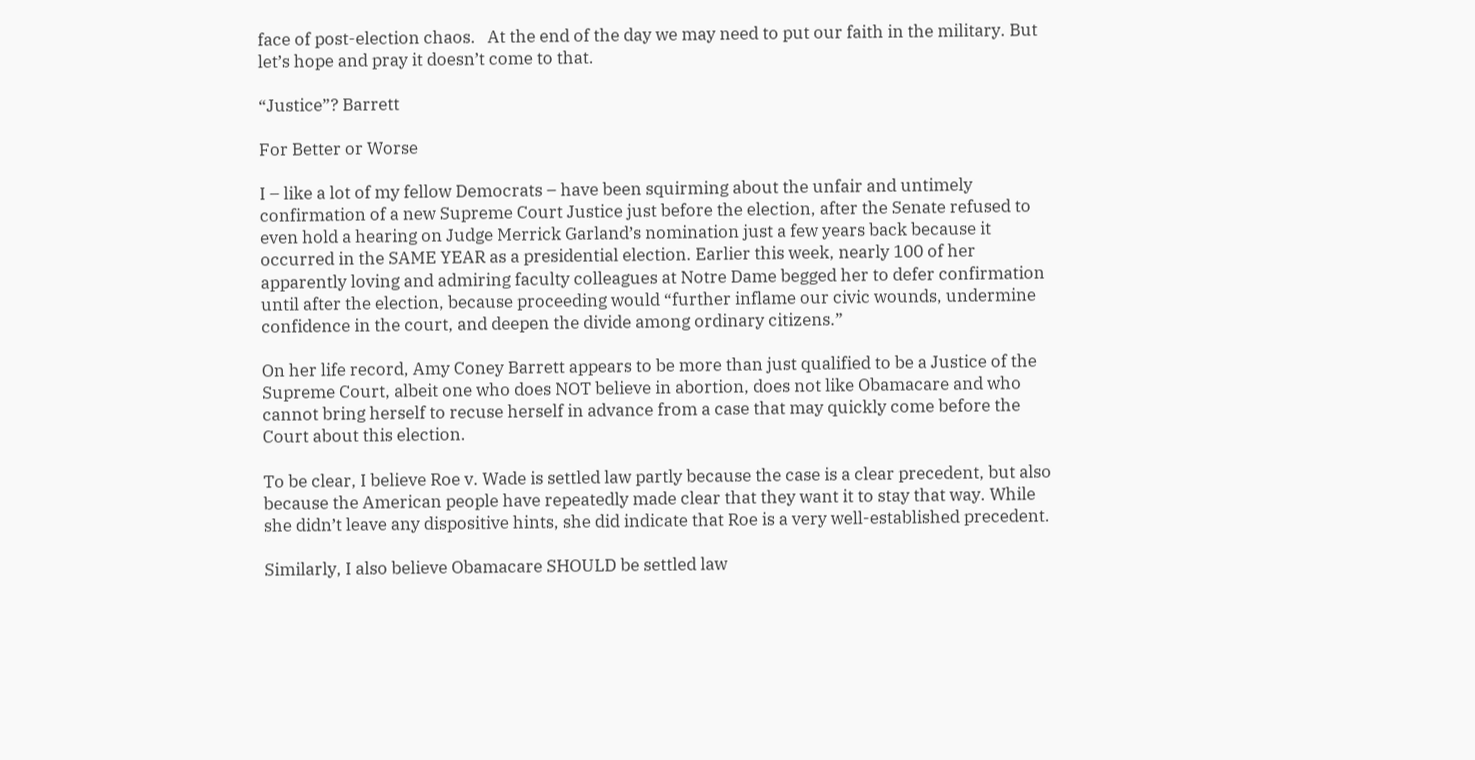face of post-election chaos.   At the end of the day we may need to put our faith in the military. But let’s hope and pray it doesn’t come to that.

“Justice”? Barrett

For Better or Worse

I – like a lot of my fellow Democrats – have been squirming about the unfair and untimely confirmation of a new Supreme Court Justice just before the election, after the Senate refused to even hold a hearing on Judge Merrick Garland’s nomination just a few years back because it occurred in the SAME YEAR as a presidential election. Earlier this week, nearly 100 of her apparently loving and admiring faculty colleagues at Notre Dame begged her to defer confirmation until after the election, because proceeding would “further inflame our civic wounds, undermine confidence in the court, and deepen the divide among ordinary citizens.”

On her life record, Amy Coney Barrett appears to be more than just qualified to be a Justice of the Supreme Court, albeit one who does NOT believe in abortion, does not like Obamacare and who cannot bring herself to recuse herself in advance from a case that may quickly come before the Court about this election.

To be clear, I believe Roe v. Wade is settled law partly because the case is a clear precedent, but also because the American people have repeatedly made clear that they want it to stay that way. While she didn’t leave any dispositive hints, she did indicate that Roe is a very well-established precedent.

Similarly, I also believe Obamacare SHOULD be settled law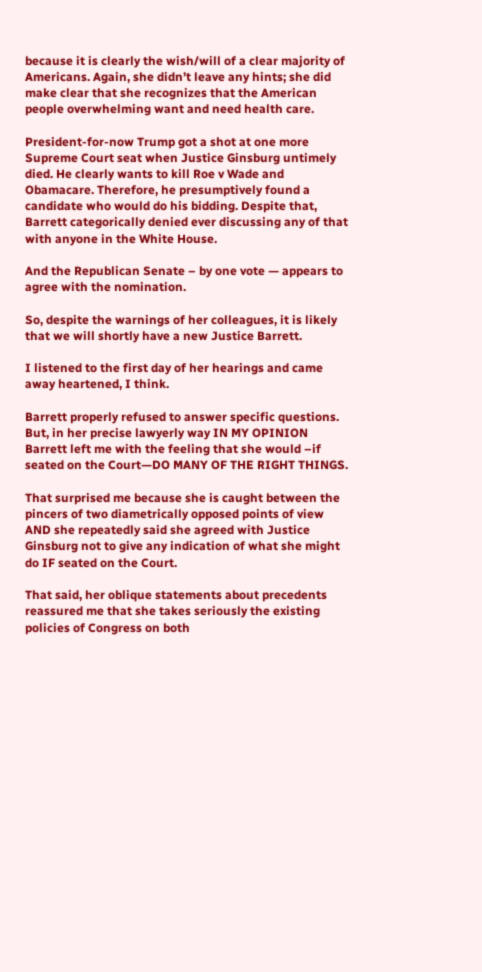because it is clearly the wish/will of a clear majority of Americans. Again, she didn’t leave any hints; she did make clear that she recognizes that the American people overwhelming want and need health care.

President-for-now Trump got a shot at one more Supreme Court seat when Justice Ginsburg untimely died. He clearly wants to kill Roe v Wade and Obamacare. Therefore, he presumptively found a candidate who would do his bidding. Despite that, Barrett categorically denied ever discussing any of that with anyone in the White House.

And the Republican Senate – by one vote — appears to agree with the nomination.

So, despite the warnings of her colleagues, it is likely that we will shortly have a new Justice Barrett.

I listened to the first day of her hearings and came away heartened, I think.

Barrett properly refused to answer specific questions. But, in her precise lawyerly way IN MY OPINION Barrett left me with the feeling that she would –if seated on the Court—DO MANY OF THE RIGHT THINGS.

That surprised me because she is caught between the pincers of two diametrically opposed points of view AND she repeatedly said she agreed with Justice Ginsburg not to give any indication of what she might do IF seated on the Court.

That said, her oblique statements about precedents reassured me that she takes seriously the existing policies of Congress on both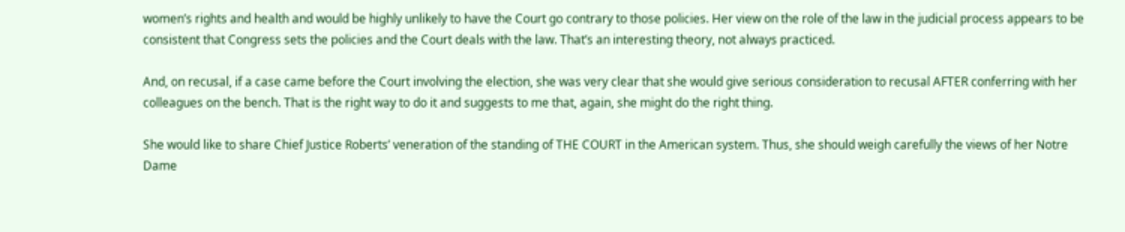women’s rights and health and would be highly unlikely to have the Court go contrary to those policies. Her view on the role of the law in the judicial process appears to be consistent that Congress sets the policies and the Court deals with the law. That’s an interesting theory, not always practiced.

And, on recusal, if a case came before the Court involving the election, she was very clear that she would give serious consideration to recusal AFTER conferring with her colleagues on the bench. That is the right way to do it and suggests to me that, again, she might do the right thing.

She would like to share Chief Justice Roberts’ veneration of the standing of THE COURT in the American system. Thus, she should weigh carefully the views of her Notre Dame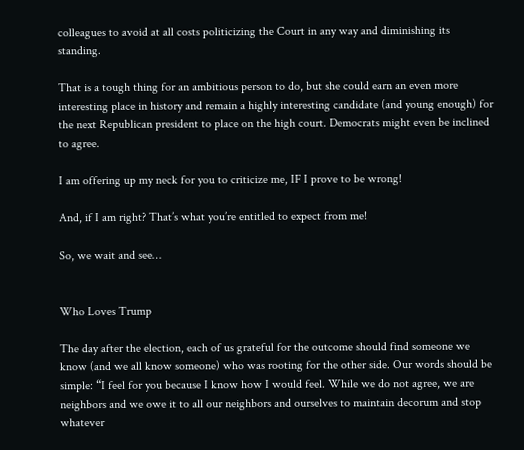colleagues to avoid at all costs politicizing the Court in any way and diminishing its standing.

That is a tough thing for an ambitious person to do, but she could earn an even more interesting place in history and remain a highly interesting candidate (and young enough) for the next Republican president to place on the high court. Democrats might even be inclined to agree.

I am offering up my neck for you to criticize me, IF I prove to be wrong!

And, if I am right? That’s what you’re entitled to expect from me!

So, we wait and see…


Who Loves Trump

The day after the election, each of us grateful for the outcome should find someone we know (and we all know someone) who was rooting for the other side. Our words should be simple: “I feel for you because I know how I would feel. While we do not agree, we are neighbors and we owe it to all our neighbors and ourselves to maintain decorum and stop whatever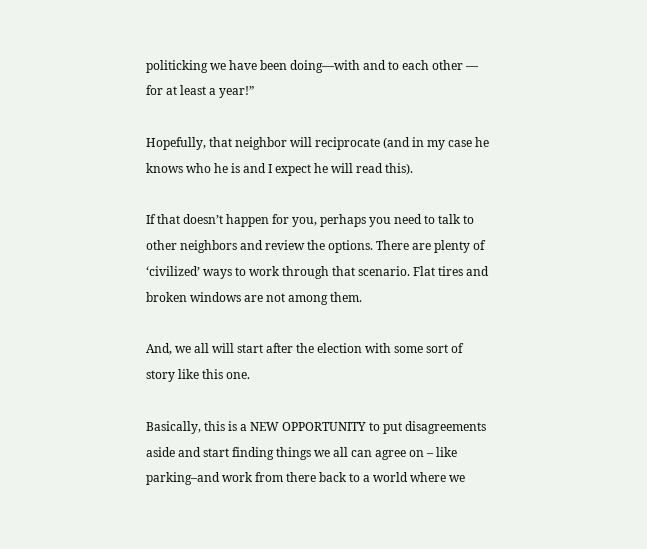politicking we have been doing—with and to each other — for at least a year!”

Hopefully, that neighbor will reciprocate (and in my case he knows who he is and I expect he will read this).

If that doesn’t happen for you, perhaps you need to talk to other neighbors and review the options. There are plenty of ‘civilized’ ways to work through that scenario. Flat tires and broken windows are not among them.

And, we all will start after the election with some sort of story like this one.

Basically, this is a NEW OPPORTUNITY to put disagreements aside and start finding things we all can agree on – like parking–and work from there back to a world where we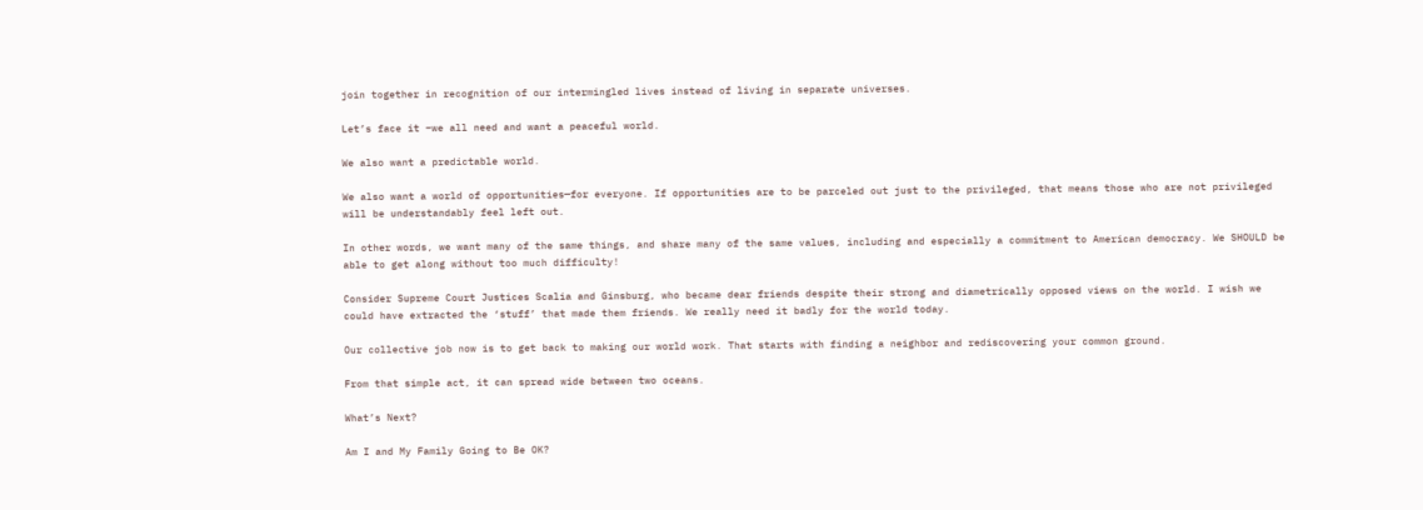join together in recognition of our intermingled lives instead of living in separate universes.

Let’s face it –we all need and want a peaceful world.

We also want a predictable world.

We also want a world of opportunities—for everyone. If opportunities are to be parceled out just to the privileged, that means those who are not privileged will be understandably feel left out.

In other words, we want many of the same things, and share many of the same values, including and especially a commitment to American democracy. We SHOULD be able to get along without too much difficulty!

Consider Supreme Court Justices Scalia and Ginsburg, who became dear friends despite their strong and diametrically opposed views on the world. I wish we could have extracted the ‘stuff’ that made them friends. We really need it badly for the world today.

Our collective job now is to get back to making our world work. That starts with finding a neighbor and rediscovering your common ground.

From that simple act, it can spread wide between two oceans.

What’s Next?

Am I and My Family Going to Be OK?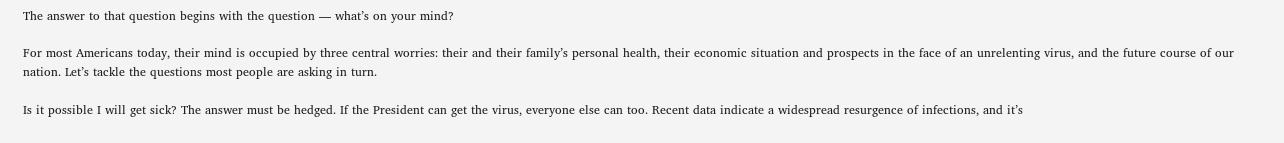The answer to that question begins with the question — what’s on your mind?

For most Americans today, their mind is occupied by three central worries: their and their family’s personal health, their economic situation and prospects in the face of an unrelenting virus, and the future course of our nation. Let’s tackle the questions most people are asking in turn.

Is it possible I will get sick? The answer must be hedged. If the President can get the virus, everyone else can too. Recent data indicate a widespread resurgence of infections, and it’s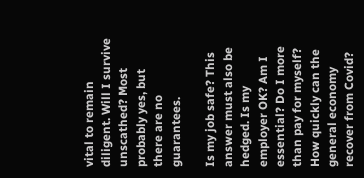vital to remain diligent. Will I survive unscathed? Most probably yes, but there are no guarantees.

Is my job safe? This answer must also be hedged. Is my employer OK? Am I essential? Do I more than pay for myself? How quickly can the general economy recover from Covid?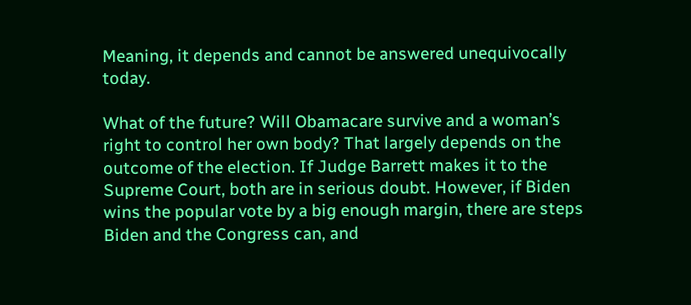Meaning, it depends and cannot be answered unequivocally today.

What of the future? Will Obamacare survive and a woman’s right to control her own body? That largely depends on the outcome of the election. If Judge Barrett makes it to the Supreme Court, both are in serious doubt. However, if Biden wins the popular vote by a big enough margin, there are steps Biden and the Congress can, and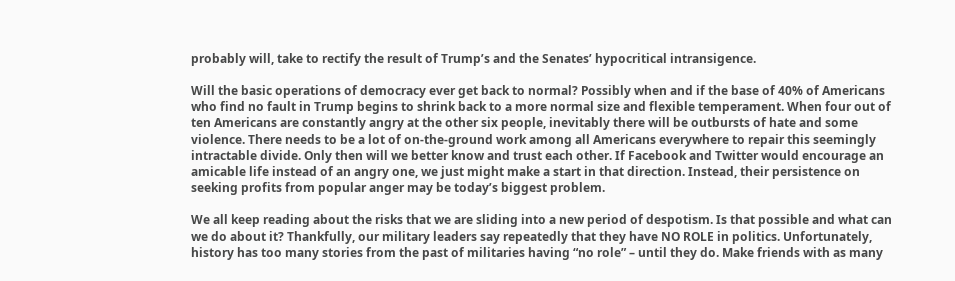probably will, take to rectify the result of Trump’s and the Senates’ hypocritical intransigence.

Will the basic operations of democracy ever get back to normal? Possibly when and if the base of 40% of Americans who find no fault in Trump begins to shrink back to a more normal size and flexible temperament. When four out of ten Americans are constantly angry at the other six people, inevitably there will be outbursts of hate and some violence. There needs to be a lot of on-the-ground work among all Americans everywhere to repair this seemingly intractable divide. Only then will we better know and trust each other. If Facebook and Twitter would encourage an amicable life instead of an angry one, we just might make a start in that direction. Instead, their persistence on seeking profits from popular anger may be today’s biggest problem.

We all keep reading about the risks that we are sliding into a new period of despotism. Is that possible and what can we do about it? Thankfully, our military leaders say repeatedly that they have NO ROLE in politics. Unfortunately, history has too many stories from the past of militaries having “no role” – until they do. Make friends with as many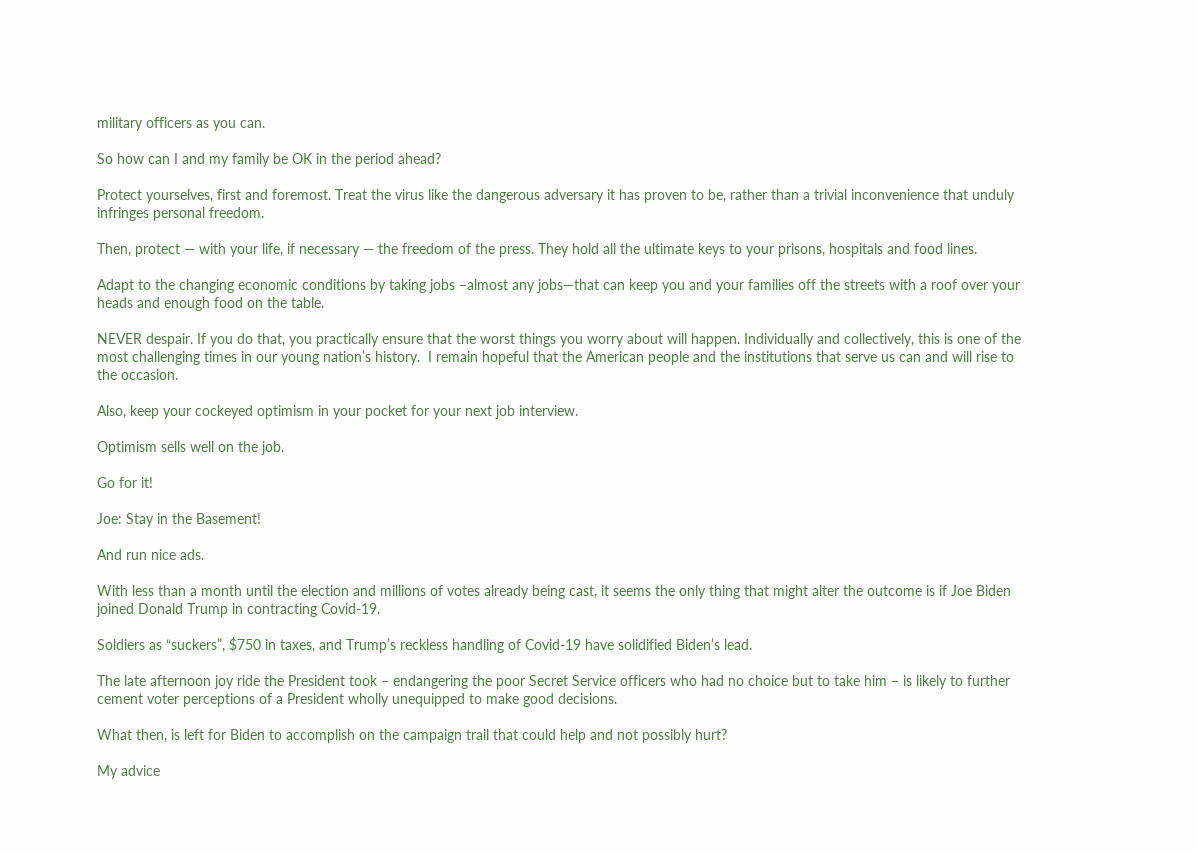military officers as you can.

So how can I and my family be OK in the period ahead?

Protect yourselves, first and foremost. Treat the virus like the dangerous adversary it has proven to be, rather than a trivial inconvenience that unduly infringes personal freedom.

Then, protect — with your life, if necessary — the freedom of the press. They hold all the ultimate keys to your prisons, hospitals and food lines.

Adapt to the changing economic conditions by taking jobs –almost any jobs—that can keep you and your families off the streets with a roof over your heads and enough food on the table.

NEVER despair. If you do that, you practically ensure that the worst things you worry about will happen. Individually and collectively, this is one of the most challenging times in our young nation’s history.  I remain hopeful that the American people and the institutions that serve us can and will rise to the occasion.

Also, keep your cockeyed optimism in your pocket for your next job interview.

Optimism sells well on the job.

Go for it!

Joe: Stay in the Basement!

And run nice ads.

With less than a month until the election and millions of votes already being cast, it seems the only thing that might alter the outcome is if Joe Biden joined Donald Trump in contracting Covid-19.

Soldiers as “suckers”, $750 in taxes, and Trump’s reckless handling of Covid-19 have solidified Biden’s lead.

The late afternoon joy ride the President took – endangering the poor Secret Service officers who had no choice but to take him – is likely to further cement voter perceptions of a President wholly unequipped to make good decisions.

What then, is left for Biden to accomplish on the campaign trail that could help and not possibly hurt?

My advice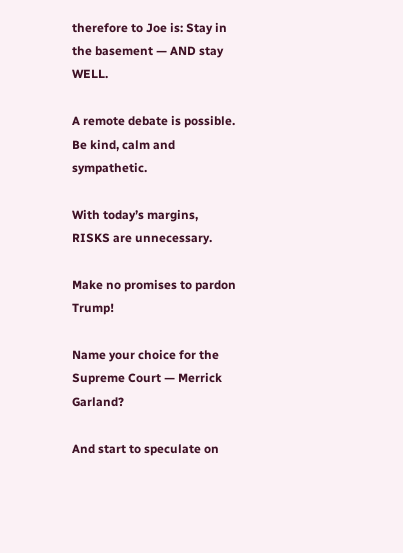therefore to Joe is: Stay in the basement — AND stay WELL.

A remote debate is possible. Be kind, calm and sympathetic.

With today’s margins, RISKS are unnecessary.

Make no promises to pardon Trump!

Name your choice for the Supreme Court — Merrick Garland?

And start to speculate on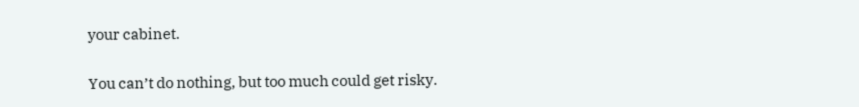your cabinet.

You can’t do nothing, but too much could get risky.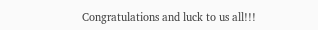Congratulations and luck to us all!!!